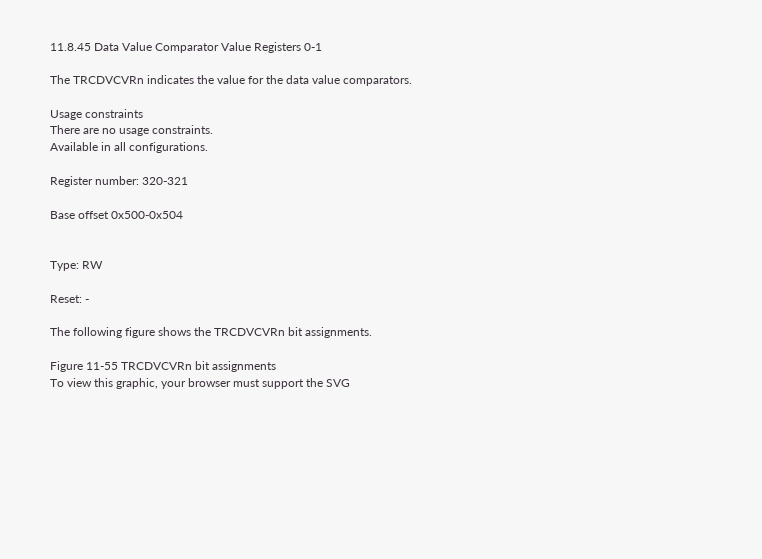11.8.45 Data Value Comparator Value Registers 0-1

The TRCDVCVRn indicates the value for the data value comparators.

Usage constraints
There are no usage constraints.
Available in all configurations.

Register number: 320-321

Base offset 0x500-0x504


Type: RW

Reset: -

The following figure shows the TRCDVCVRn bit assignments.

Figure 11-55 TRCDVCVRn bit assignments
To view this graphic, your browser must support the SVG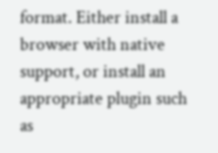format. Either install a browser with native support, or install an appropriate plugin such as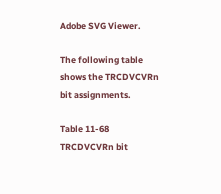Adobe SVG Viewer.

The following table shows the TRCDVCVRn bit assignments.

Table 11-68 TRCDVCVRn bit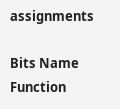assignments

Bits Name Function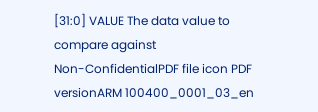[31:0] VALUE The data value to compare against
Non-ConfidentialPDF file icon PDF versionARM 100400_0001_03_en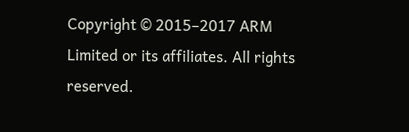Copyright © 2015–2017 ARM Limited or its affiliates. All rights reserved.